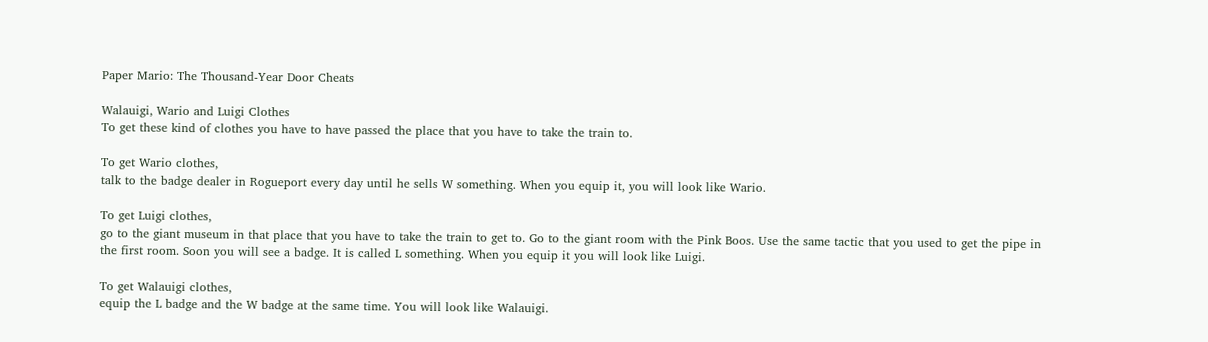Paper Mario: The Thousand-Year Door Cheats

Walauigi, Wario and Luigi Clothes
To get these kind of clothes you have to have passed the place that you have to take the train to.

To get Wario clothes,
talk to the badge dealer in Rogueport every day until he sells W something. When you equip it, you will look like Wario.

To get Luigi clothes,
go to the giant museum in that place that you have to take the train to get to. Go to the giant room with the Pink Boos. Use the same tactic that you used to get the pipe in the first room. Soon you will see a badge. It is called L something. When you equip it you will look like Luigi.

To get Walauigi clothes,
equip the L badge and the W badge at the same time. You will look like Walauigi.